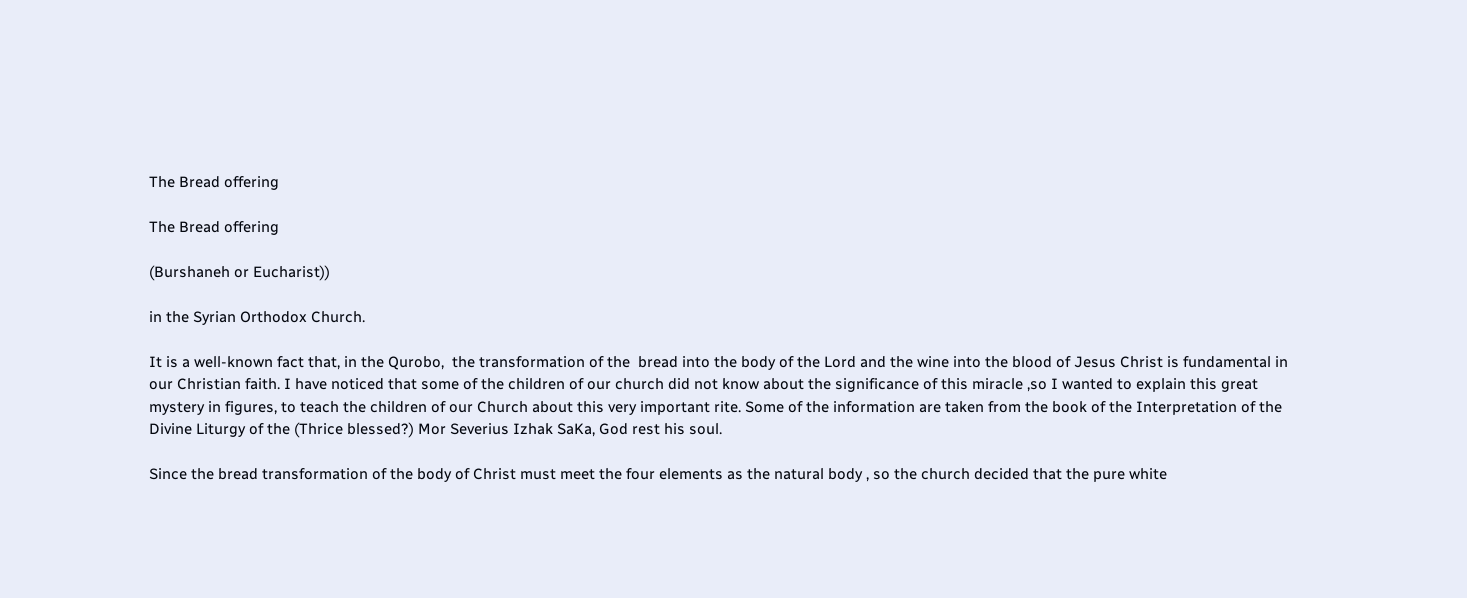The Bread offering

The Bread offering

(Burshaneh or Eucharist))

in the Syrian Orthodox Church.

It is a well-known fact that, in the Qurobo,  the transformation of the  bread into the body of the Lord and the wine into the blood of Jesus Christ is fundamental in our Christian faith. I have noticed that some of the children of our church did not know about the significance of this miracle ,so I wanted to explain this great mystery in figures, to teach the children of our Church about this very important rite. Some of the information are taken from the book of the Interpretation of the Divine Liturgy of the (Thrice blessed?) Mor Severius Izhak SaKa, God rest his soul.

Since the bread transformation of the body of Christ must meet the four elements as the natural body , so the church decided that the pure white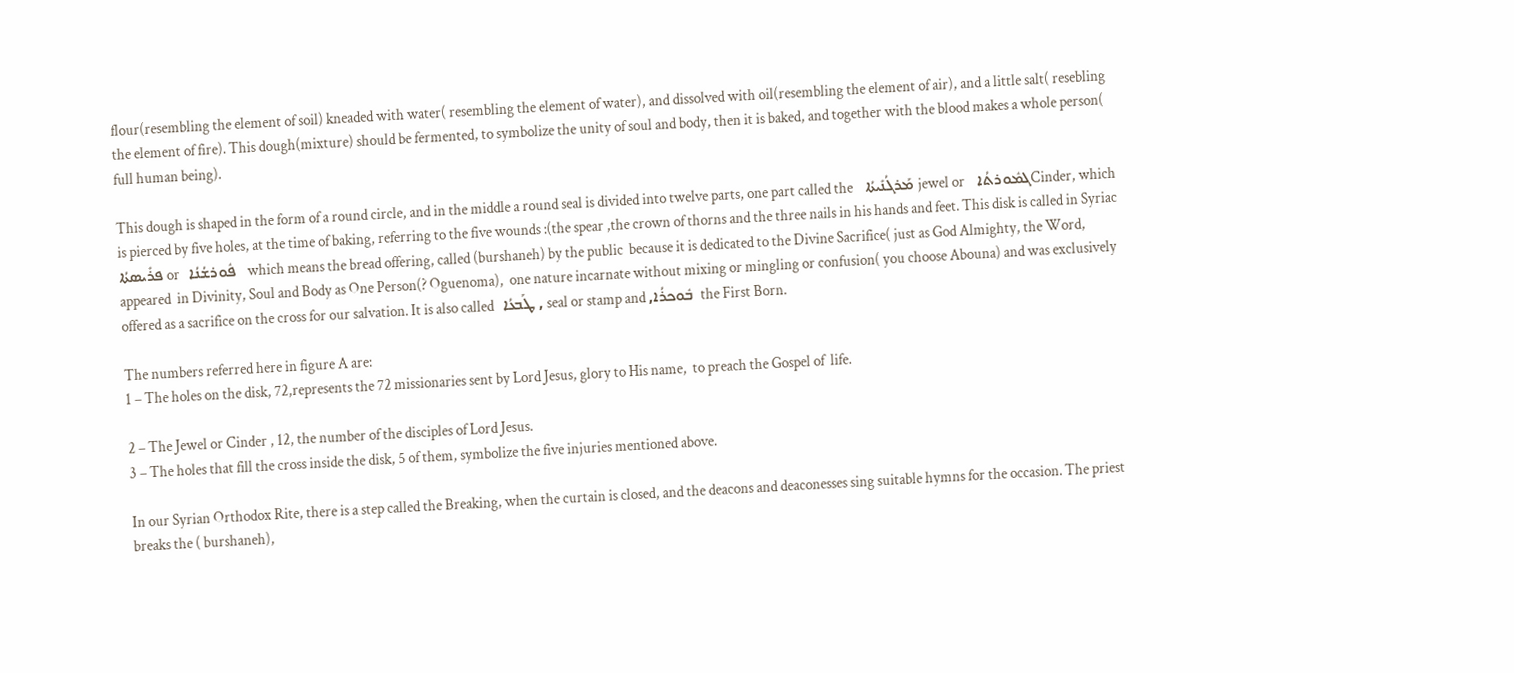flour(resembling the element of soil) kneaded with water( resembling the element of water), and dissolved with oil(resembling the element of air), and a little salt( resebling the element of fire). This dough(mixture) should be fermented, to symbolize the unity of soul and body, then it is baked, and together with the blood makes a whole person( full human being).

This dough is shaped in the form of a round circle, and in the middle a round seal is divided into twelve parts, one part called the    ܡܰܪܓܳܢܺܝܬܳܐ jewel or    ܓܡܽܘܪܬܳܐCinder, which is pierced by five holes, at the time of baking, referring to the five wounds :(the spear ,the crown of thorns and the three nails in his hands and feet. This disk is called in Syriac    ܦܪܺܝܣܬܳܐ or   ܦܽܘܪܫܳܢܳܐ   which means the bread offering, called (burshaneh) by the public  because it is dedicated to the Divine Sacrifice( just as God Almighty, the Word, appeared  in Divinity, Soul and Body as One Person(? Oguenoma),  one nature incarnate without mixing or mingling or confusion( you choose Abouna) and was exclusively offered as a sacrifice on the cross for our salvation. It is also called   ܛܰܒܥܳܐ , seal or stamp and ,ܒܽܘܟܪܳܐ  the First Born.

The numbers referred here in figure A are:
1 – The holes on the disk, 72,represents the 72 missionaries sent by Lord Jesus, glory to His name,  to preach the Gospel of  life.

2 – The Jewel or Cinder , 12, the number of the disciples of Lord Jesus.
3 – The holes that fill the cross inside the disk, 5 of them, symbolize the five injuries mentioned above.

In our Syrian Orthodox Rite, there is a step called the Breaking, when the curtain is closed, and the deacons and deaconesses sing suitable hymns for the occasion. The priest breaks the ( burshaneh),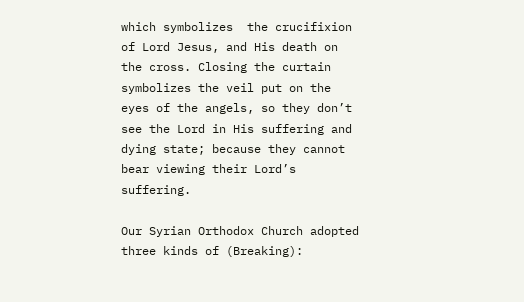which symbolizes  the crucifixion of Lord Jesus, and His death on the cross. Closing the curtain symbolizes the veil put on the eyes of the angels, so they don’t see the Lord in His suffering and dying state; because they cannot bear viewing their Lord’s suffering.

Our Syrian Orthodox Church adopted three kinds of (Breaking):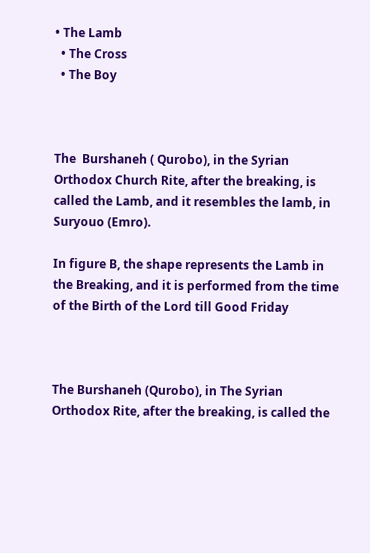• The Lamb
  • The Cross
  • The Boy



The  Burshaneh ( Qurobo), in the Syrian Orthodox Church Rite, after the breaking, is called the Lamb, and it resembles the lamb, in Suryouo (Emro).

In figure B, the shape represents the Lamb in the Breaking, and it is performed from the time of the Birth of the Lord till Good Friday



The Burshaneh (Qurobo), in The Syrian Orthodox Rite, after the breaking, is called the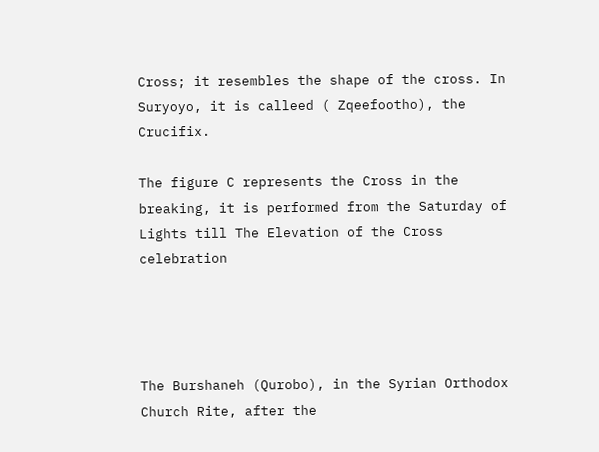Cross; it resembles the shape of the cross. In Suryoyo, it is calleed ( Zqeefootho), the Crucifix.

The figure C represents the Cross in the breaking, it is performed from the Saturday of Lights till The Elevation of the Cross celebration




The Burshaneh (Qurobo), in the Syrian Orthodox Church Rite, after the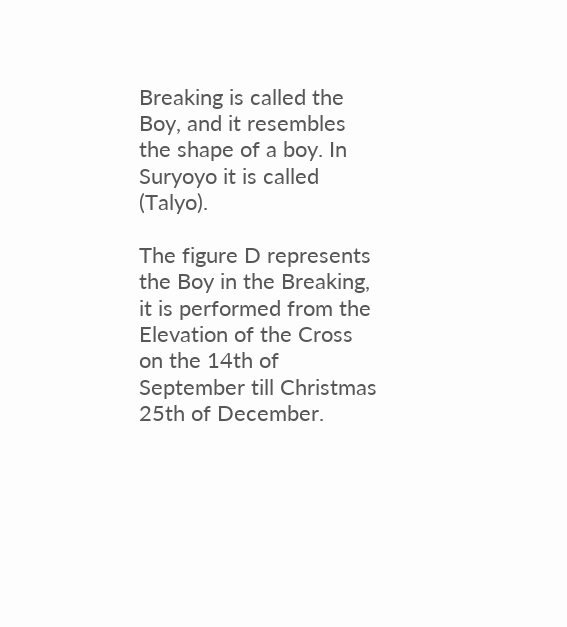Breaking is called the Boy, and it resembles the shape of a boy. In Suryoyo it is called (Talyo).

The figure D represents the Boy in the Breaking, it is performed from the Elevation of the Cross on the 14th of  September till Christmas 25th of December.